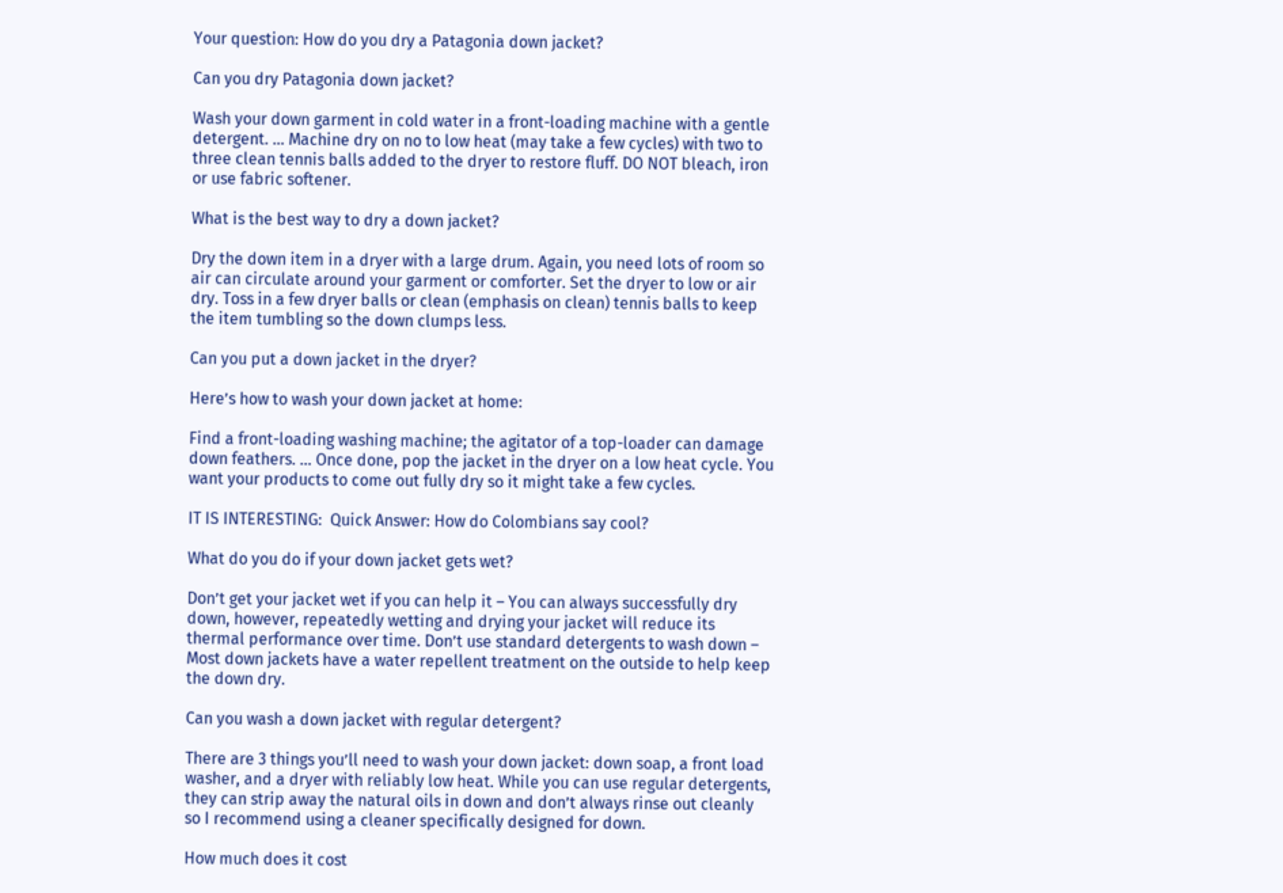Your question: How do you dry a Patagonia down jacket?

Can you dry Patagonia down jacket?

Wash your down garment in cold water in a front-loading machine with a gentle detergent. … Machine dry on no to low heat (may take a few cycles) with two to three clean tennis balls added to the dryer to restore fluff. DO NOT bleach, iron or use fabric softener.

What is the best way to dry a down jacket?

Dry the down item in a dryer with a large drum. Again, you need lots of room so air can circulate around your garment or comforter. Set the dryer to low or air dry. Toss in a few dryer balls or clean (emphasis on clean) tennis balls to keep the item tumbling so the down clumps less.

Can you put a down jacket in the dryer?

Here’s how to wash your down jacket at home:

Find a front-loading washing machine; the agitator of a top-loader can damage down feathers. … Once done, pop the jacket in the dryer on a low heat cycle. You want your products to come out fully dry so it might take a few cycles.

IT IS INTERESTING:  Quick Answer: How do Colombians say cool?

What do you do if your down jacket gets wet?

Don’t get your jacket wet if you can help it – You can always successfully dry down, however, repeatedly wetting and drying your jacket will reduce its thermal performance over time. Don’t use standard detergents to wash down – Most down jackets have a water repellent treatment on the outside to help keep the down dry.

Can you wash a down jacket with regular detergent?

There are 3 things you’ll need to wash your down jacket: down soap, a front load washer, and a dryer with reliably low heat. While you can use regular detergents, they can strip away the natural oils in down and don’t always rinse out cleanly so I recommend using a cleaner specifically designed for down.

How much does it cost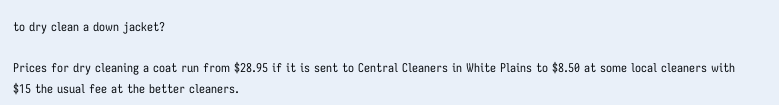to dry clean a down jacket?

Prices for dry cleaning a coat run from $28.95 if it is sent to Central Cleaners in White Plains to $8.50 at some local cleaners with $15 the usual fee at the better cleaners.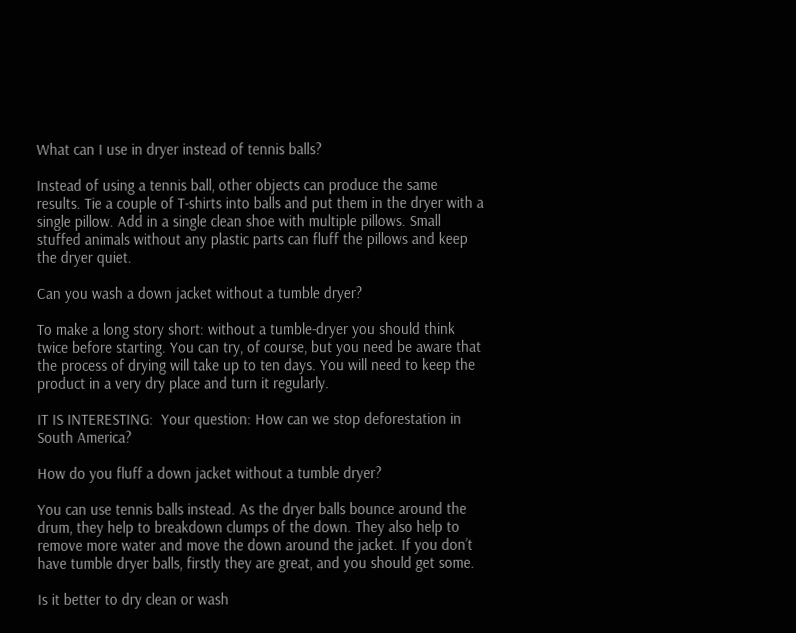What can I use in dryer instead of tennis balls?

Instead of using a tennis ball, other objects can produce the same results. Tie a couple of T-shirts into balls and put them in the dryer with a single pillow. Add in a single clean shoe with multiple pillows. Small stuffed animals without any plastic parts can fluff the pillows and keep the dryer quiet.

Can you wash a down jacket without a tumble dryer?

To make a long story short: without a tumble-dryer you should think twice before starting. You can try, of course, but you need be aware that the process of drying will take up to ten days. You will need to keep the product in a very dry place and turn it regularly.

IT IS INTERESTING:  Your question: How can we stop deforestation in South America?

How do you fluff a down jacket without a tumble dryer?

You can use tennis balls instead. As the dryer balls bounce around the drum, they help to breakdown clumps of the down. They also help to remove more water and move the down around the jacket. If you don’t have tumble dryer balls, firstly they are great, and you should get some.

Is it better to dry clean or wash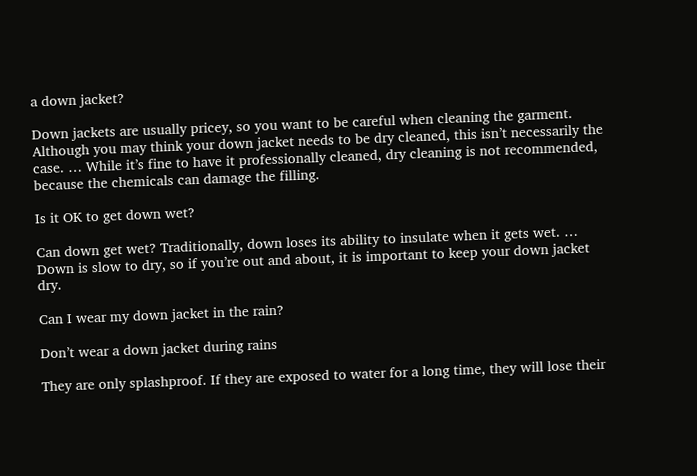a down jacket?

Down jackets are usually pricey, so you want to be careful when cleaning the garment. Although you may think your down jacket needs to be dry cleaned, this isn’t necessarily the case. … While it’s fine to have it professionally cleaned, dry cleaning is not recommended, because the chemicals can damage the filling.

Is it OK to get down wet?

Can down get wet? Traditionally, down loses its ability to insulate when it gets wet. … Down is slow to dry, so if you’re out and about, it is important to keep your down jacket dry.

Can I wear my down jacket in the rain?

Don’t wear a down jacket during rains

They are only splashproof. If they are exposed to water for a long time, they will lose their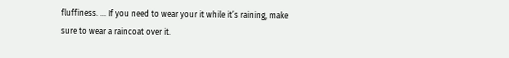fluffiness. … If you need to wear your it while it’s raining, make sure to wear a raincoat over it.